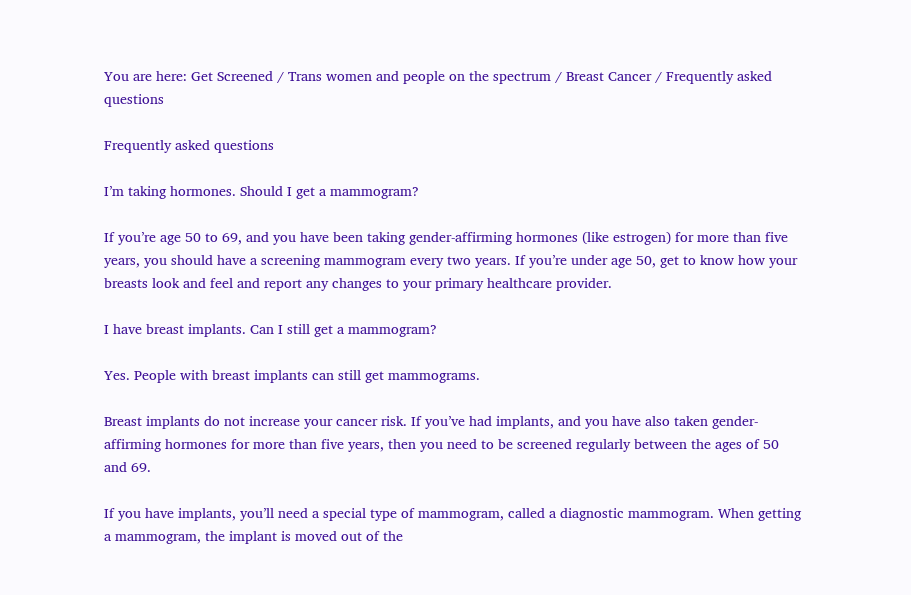You are here: Get Screened / Trans women and people on the spectrum / Breast Cancer / Frequently asked questions

Frequently asked questions

I’m taking hormones. Should I get a mammogram?

If you’re age 50 to 69, and you have been taking gender-affirming hormones (like estrogen) for more than five years, you should have a screening mammogram every two years. If you’re under age 50, get to know how your breasts look and feel and report any changes to your primary healthcare provider.

I have breast implants. Can I still get a mammogram?

Yes. People with breast implants can still get mammograms.

Breast implants do not increase your cancer risk. If you’ve had implants, and you have also taken gender-affirming hormones for more than five years, then you need to be screened regularly between the ages of 50 and 69.

If you have implants, you’ll need a special type of mammogram, called a diagnostic mammogram. When getting a mammogram, the implant is moved out of the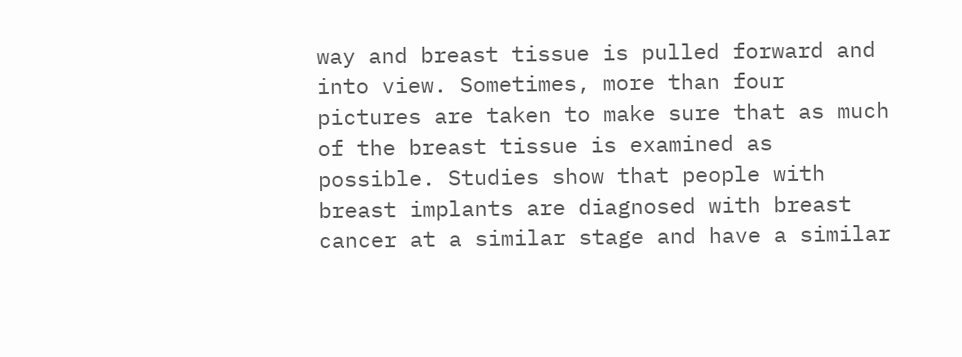way and breast tissue is pulled forward and into view. Sometimes, more than four pictures are taken to make sure that as much of the breast tissue is examined as possible. Studies show that people with breast implants are diagnosed with breast cancer at a similar stage and have a similar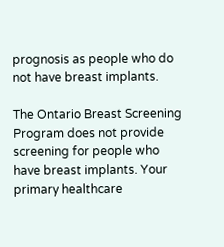prognosis as people who do not have breast implants.

The Ontario Breast Screening Program does not provide screening for people who have breast implants. Your primary healthcare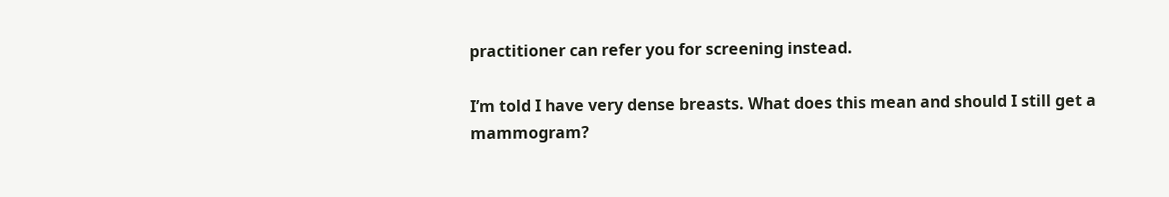practitioner can refer you for screening instead.

I’m told I have very dense breasts. What does this mean and should I still get a mammogram?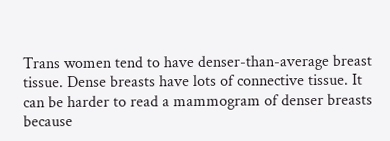Trans women tend to have denser-than-average breast tissue. Dense breasts have lots of connective tissue. It can be harder to read a mammogram of denser breasts because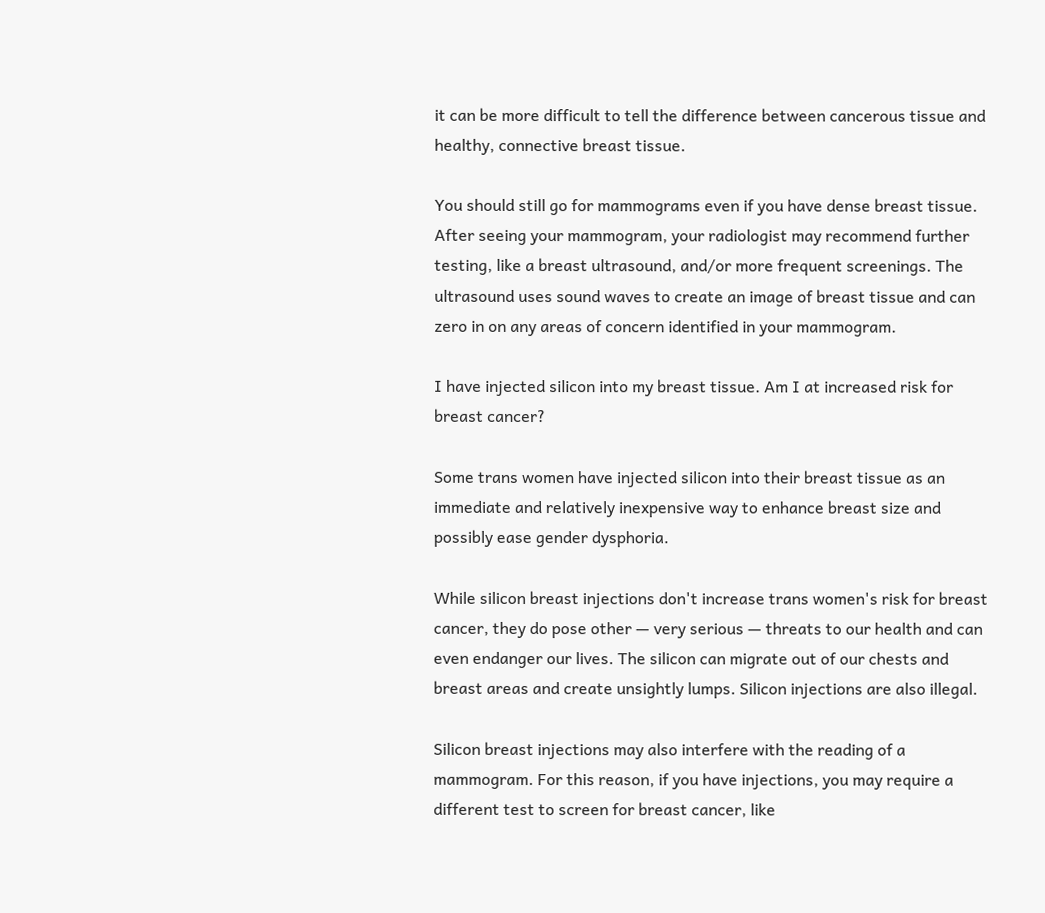it can be more difficult to tell the difference between cancerous tissue and healthy, connective breast tissue.

You should still go for mammograms even if you have dense breast tissue. After seeing your mammogram, your radiologist may recommend further testing, like a breast ultrasound, and/or more frequent screenings. The ultrasound uses sound waves to create an image of breast tissue and can zero in on any areas of concern identified in your mammogram.

I have injected silicon into my breast tissue. Am I at increased risk for breast cancer?

Some trans women have injected silicon into their breast tissue as an immediate and relatively inexpensive way to enhance breast size and possibly ease gender dysphoria.

While silicon breast injections don't increase trans women's risk for breast cancer, they do pose other — very serious — threats to our health and can even endanger our lives. The silicon can migrate out of our chests and breast areas and create unsightly lumps. Silicon injections are also illegal.

Silicon breast injections may also interfere with the reading of a mammogram. For this reason, if you have injections, you may require a different test to screen for breast cancer, like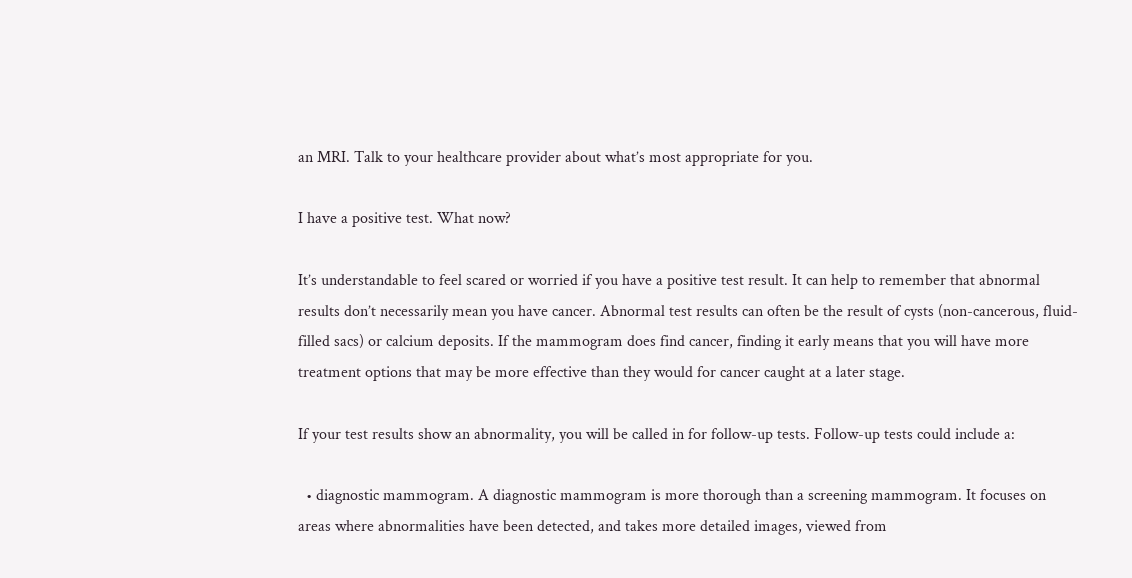an MRI. Talk to your healthcare provider about what’s most appropriate for you.

I have a positive test. What now?

It’s understandable to feel scared or worried if you have a positive test result. It can help to remember that abnormal results don’t necessarily mean you have cancer. Abnormal test results can often be the result of cysts (non-cancerous, fluid-filled sacs) or calcium deposits. If the mammogram does find cancer, finding it early means that you will have more treatment options that may be more effective than they would for cancer caught at a later stage.

If your test results show an abnormality, you will be called in for follow-up tests. Follow-up tests could include a:

  • diagnostic mammogram. A diagnostic mammogram is more thorough than a screening mammogram. It focuses on areas where abnormalities have been detected, and takes more detailed images, viewed from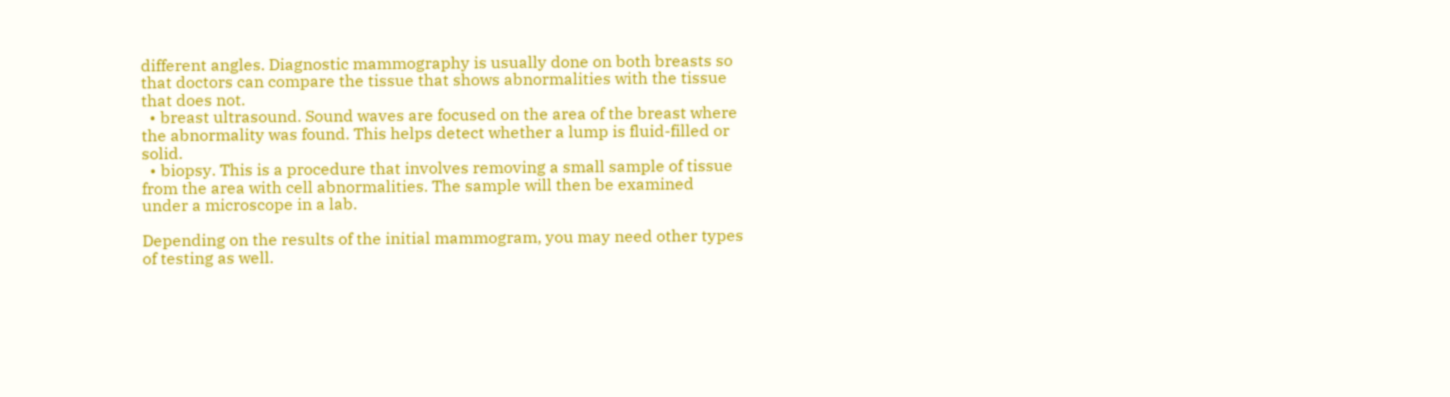different angles. Diagnostic mammography is usually done on both breasts so that doctors can compare the tissue that shows abnormalities with the tissue that does not.
  • breast ultrasound. Sound waves are focused on the area of the breast where the abnormality was found. This helps detect whether a lump is fluid-filled or solid.
  • biopsy. This is a procedure that involves removing a small sample of tissue from the area with cell abnormalities. The sample will then be examined under a microscope in a lab.

Depending on the results of the initial mammogram, you may need other types of testing as well.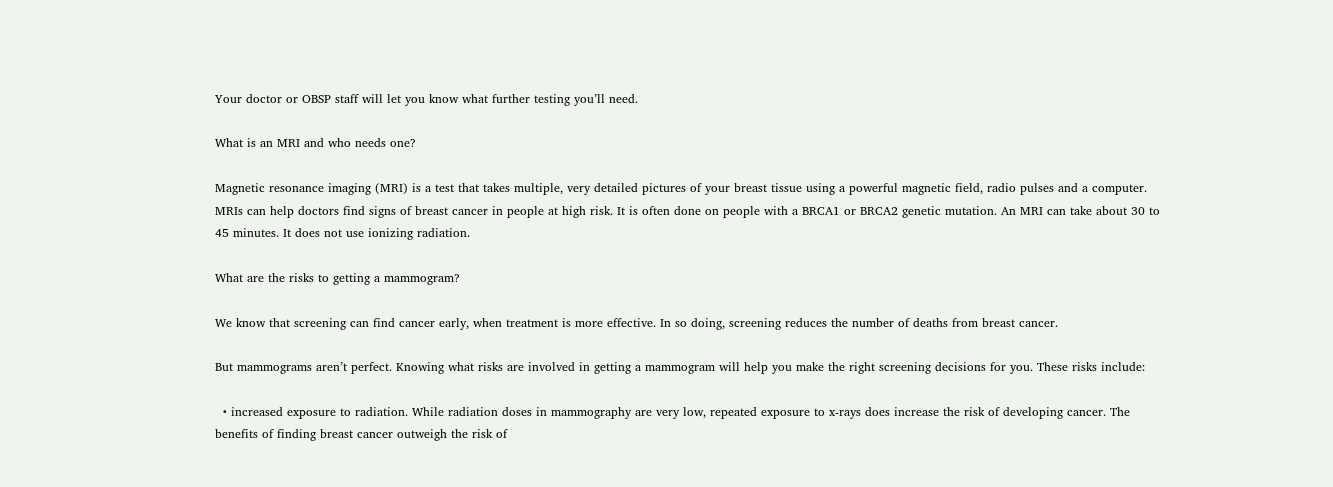Your doctor or OBSP staff will let you know what further testing you’ll need.

What is an MRI and who needs one?

Magnetic resonance imaging (MRI) is a test that takes multiple, very detailed pictures of your breast tissue using a powerful magnetic field, radio pulses and a computer. MRIs can help doctors find signs of breast cancer in people at high risk. It is often done on people with a BRCA1 or BRCA2 genetic mutation. An MRI can take about 30 to 45 minutes. It does not use ionizing radiation.

What are the risks to getting a mammogram?

We know that screening can find cancer early, when treatment is more effective. In so doing, screening reduces the number of deaths from breast cancer.

But mammograms aren’t perfect. Knowing what risks are involved in getting a mammogram will help you make the right screening decisions for you. These risks include:

  • increased exposure to radiation. While radiation doses in mammography are very low, repeated exposure to x-rays does increase the risk of developing cancer. The benefits of finding breast cancer outweigh the risk of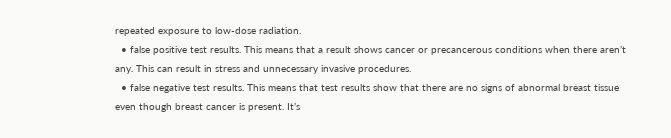repeated exposure to low-dose radiation.
  • false positive test results. This means that a result shows cancer or precancerous conditions when there aren’t any. This can result in stress and unnecessary invasive procedures.
  • false negative test results. This means that test results show that there are no signs of abnormal breast tissue even though breast cancer is present. It’s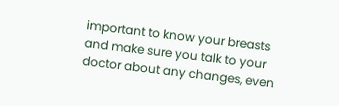important to know your breasts and make sure you talk to your doctor about any changes, even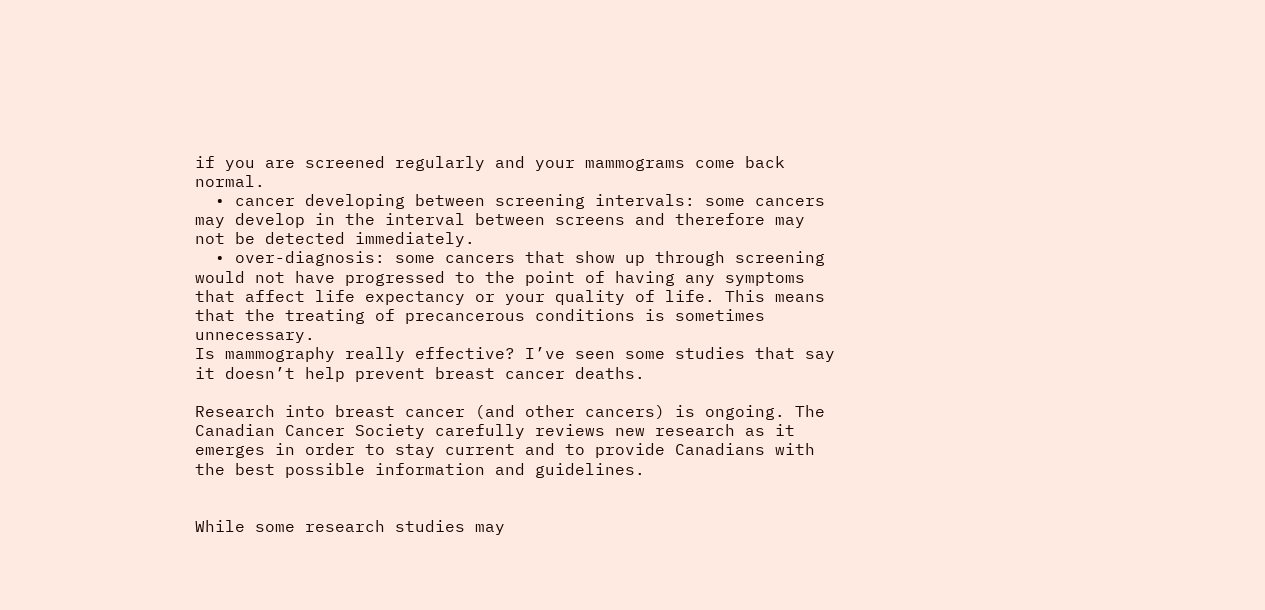if you are screened regularly and your mammograms come back normal.
  • cancer developing between screening intervals: some cancers may develop in the interval between screens and therefore may not be detected immediately.
  • over-diagnosis: some cancers that show up through screening would not have progressed to the point of having any symptoms that affect life expectancy or your quality of life. This means that the treating of precancerous conditions is sometimes unnecessary.
Is mammography really effective? I’ve seen some studies that say it doesn’t help prevent breast cancer deaths.

Research into breast cancer (and other cancers) is ongoing. The Canadian Cancer Society carefully reviews new research as it emerges in order to stay current and to provide Canadians with the best possible information and guidelines.


While some research studies may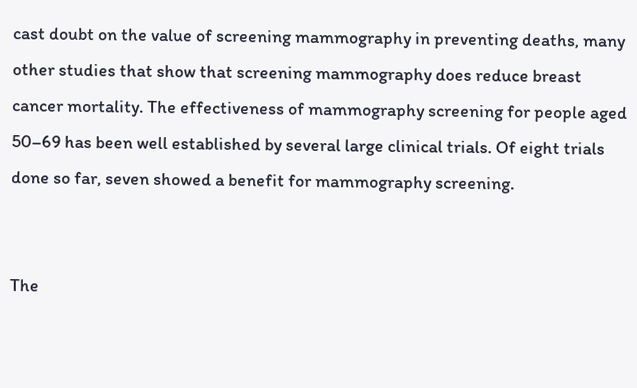cast doubt on the value of screening mammography in preventing deaths, many other studies that show that screening mammography does reduce breast cancer mortality. The effectiveness of mammography screening for people aged 50–69 has been well established by several large clinical trials. Of eight trials done so far, seven showed a benefit for mammography screening.


The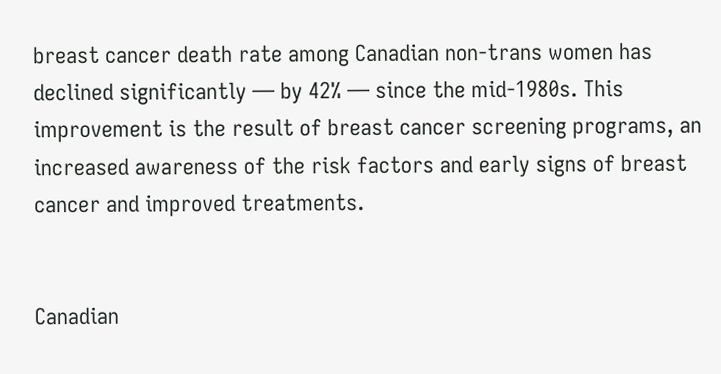breast cancer death rate among Canadian non-trans women has declined significantly — by 42% — since the mid-1980s. This improvement is the result of breast cancer screening programs, an increased awareness of the risk factors and early signs of breast cancer and improved treatments.


Canadian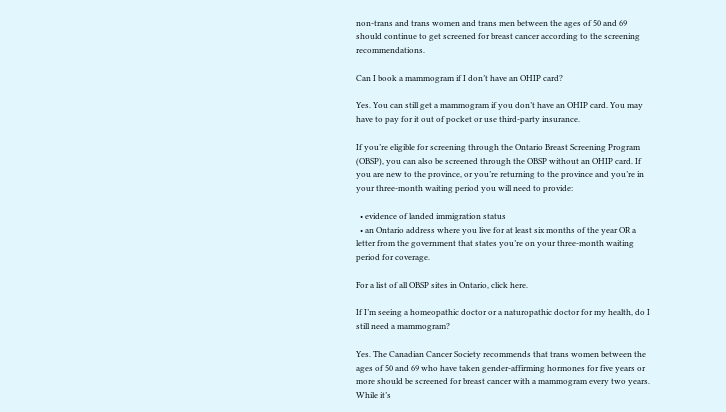non-trans and trans women and trans men between the ages of 50 and 69 should continue to get screened for breast cancer according to the screening recommendations.

Can I book a mammogram if I don’t have an OHIP card?

Yes. You can still get a mammogram if you don’t have an OHIP card. You may have to pay for it out of pocket or use third-party insurance.

If you’re eligible for screening through the Ontario Breast Screening Program (OBSP), you can also be screened through the OBSP without an OHIP card. If you are new to the province, or you’re returning to the province and you’re in your three-month waiting period you will need to provide:

  • evidence of landed immigration status
  • an Ontario address where you live for at least six months of the year OR a letter from the government that states you’re on your three-month waiting period for coverage.

For a list of all OBSP sites in Ontario, click here.

If I’m seeing a homeopathic doctor or a naturopathic doctor for my health, do I still need a mammogram?

Yes. The Canadian Cancer Society recommends that trans women between the ages of 50 and 69 who have taken gender-affirming hormones for five years or more should be screened for breast cancer with a mammogram every two years. While it’s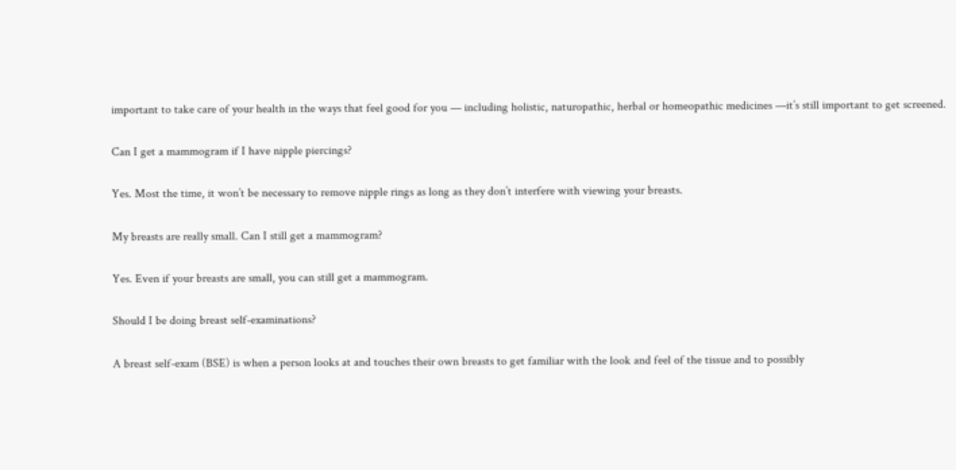important to take care of your health in the ways that feel good for you — including holistic, naturopathic, herbal or homeopathic medicines —it’s still important to get screened.

Can I get a mammogram if I have nipple piercings?

Yes. Most the time, it won’t be necessary to remove nipple rings as long as they don’t interfere with viewing your breasts.

My breasts are really small. Can I still get a mammogram?

Yes. Even if your breasts are small, you can still get a mammogram.

Should I be doing breast self-examinations?

A breast self-exam (BSE) is when a person looks at and touches their own breasts to get familiar with the look and feel of the tissue and to possibly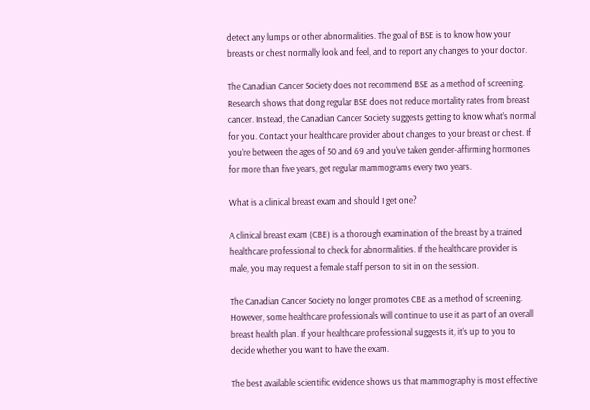detect any lumps or other abnormalities. The goal of BSE is to know how your breasts or chest normally look and feel, and to report any changes to your doctor.

The Canadian Cancer Society does not recommend BSE as a method of screening. Research shows that dong regular BSE does not reduce mortality rates from breast cancer. Instead, the Canadian Cancer Society suggests getting to know what’s normal for you. Contact your healthcare provider about changes to your breast or chest. If you’re between the ages of 50 and 69 and you've taken gender-affirming hormones for more than five years, get regular mammograms every two years.

What is a clinical breast exam and should I get one?

A clinical breast exam (CBE) is a thorough examination of the breast by a trained healthcare professional to check for abnormalities. If the healthcare provider is male, you may request a female staff person to sit in on the session.

The Canadian Cancer Society no longer promotes CBE as a method of screening. However, some healthcare professionals will continue to use it as part of an overall breast health plan. If your healthcare professional suggests it, it’s up to you to decide whether you want to have the exam.

The best available scientific evidence shows us that mammography is most effective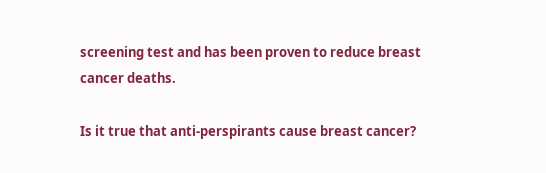screening test and has been proven to reduce breast cancer deaths.

Is it true that anti-perspirants cause breast cancer?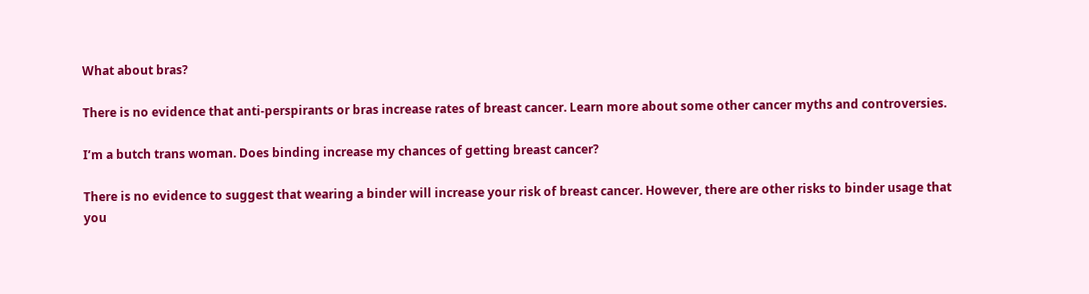What about bras?

There is no evidence that anti-perspirants or bras increase rates of breast cancer. Learn more about some other cancer myths and controversies.

I’m a butch trans woman. Does binding increase my chances of getting breast cancer?

There is no evidence to suggest that wearing a binder will increase your risk of breast cancer. However, there are other risks to binder usage that you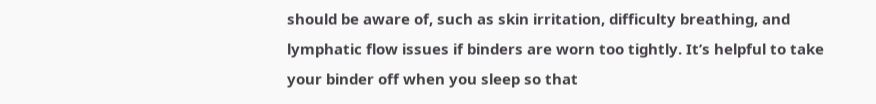should be aware of, such as skin irritation, difficulty breathing, and lymphatic flow issues if binders are worn too tightly. It’s helpful to take your binder off when you sleep so that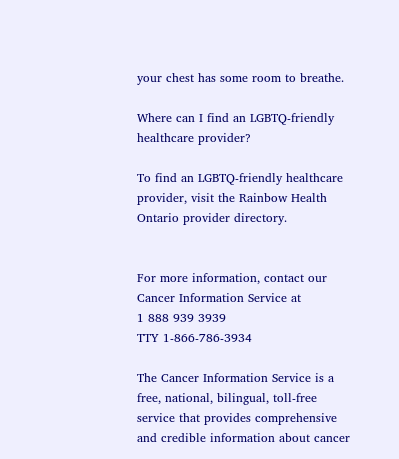your chest has some room to breathe.

Where can I find an LGBTQ-friendly healthcare provider?

To find an LGBTQ-friendly healthcare provider, visit the Rainbow Health Ontario provider directory.


For more information, contact our Cancer Information Service at
1 888 939 3939
TTY 1-866-786-3934

The Cancer Information Service is a free, national, bilingual, toll-free service that provides comprehensive and credible information about cancer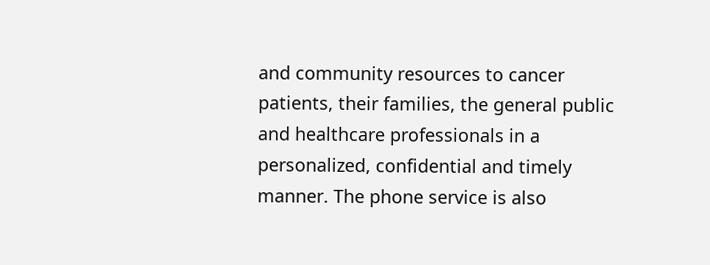and community resources to cancer patients, their families, the general public and healthcare professionals in a personalized, confidential and timely manner. The phone service is also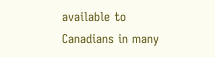available to Canadians in many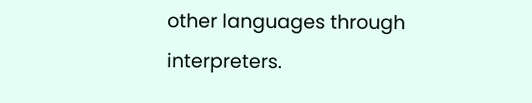other languages through interpreters.